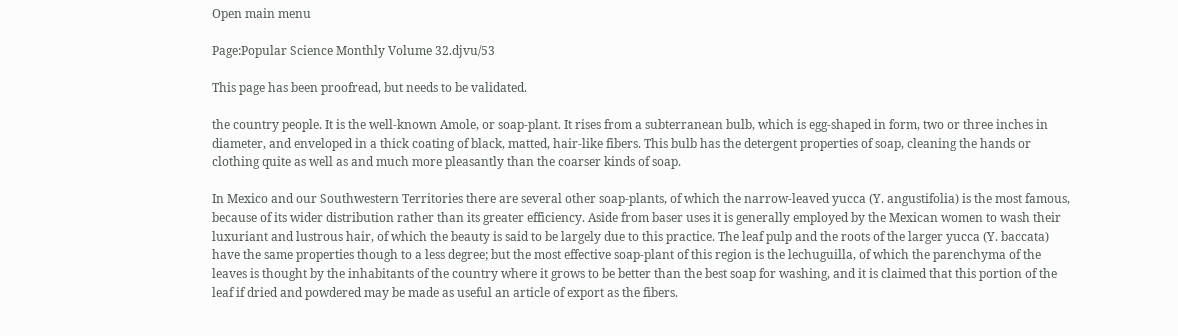Open main menu

Page:Popular Science Monthly Volume 32.djvu/53

This page has been proofread, but needs to be validated.

the country people. It is the well-known Amole, or soap-plant. It rises from a subterranean bulb, which is egg-shaped in form, two or three inches in diameter, and enveloped in a thick coating of black, matted, hair-like fibers. This bulb has the detergent properties of soap, cleaning the hands or clothing quite as well as and much more pleasantly than the coarser kinds of soap.

In Mexico and our Southwestern Territories there are several other soap-plants, of which the narrow-leaved yucca (Y. angustifolia) is the most famous, because of its wider distribution rather than its greater efficiency. Aside from baser uses it is generally employed by the Mexican women to wash their luxuriant and lustrous hair, of which the beauty is said to be largely due to this practice. The leaf pulp and the roots of the larger yucca (Y. baccata) have the same properties though to a less degree; but the most effective soap-plant of this region is the lechuguilla, of which the parenchyma of the leaves is thought by the inhabitants of the country where it grows to be better than the best soap for washing, and it is claimed that this portion of the leaf if dried and powdered may be made as useful an article of export as the fibers.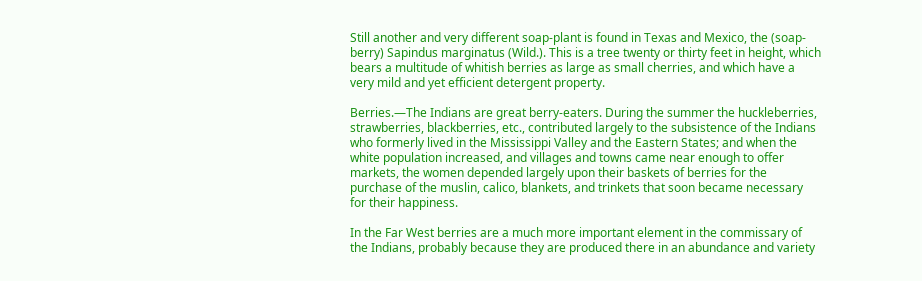Still another and very different soap-plant is found in Texas and Mexico, the (soap-berry) Sapindus marginatus (Wild.). This is a tree twenty or thirty feet in height, which bears a multitude of whitish berries as large as small cherries, and which have a very mild and yet efficient detergent property.

Berries.—The Indians are great berry-eaters. During the summer the huckleberries, strawberries, blackberries, etc., contributed largely to the subsistence of the Indians who formerly lived in the Mississippi Valley and the Eastern States; and when the white population increased, and villages and towns came near enough to offer markets, the women depended largely upon their baskets of berries for the purchase of the muslin, calico, blankets, and trinkets that soon became necessary for their happiness.

In the Far West berries are a much more important element in the commissary of the Indians, probably because they are produced there in an abundance and variety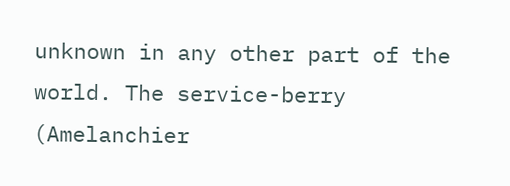unknown in any other part of the world. The service-berry (Amelanchier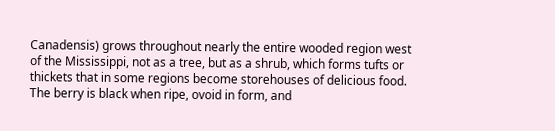Canadensis) grows throughout nearly the entire wooded region west of the Mississippi, not as a tree, but as a shrub, which forms tufts or thickets that in some regions become storehouses of delicious food. The berry is black when ripe, ovoid in form, and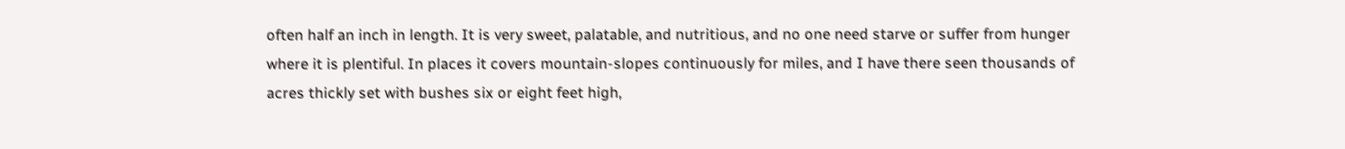often half an inch in length. It is very sweet, palatable, and nutritious, and no one need starve or suffer from hunger where it is plentiful. In places it covers mountain-slopes continuously for miles, and I have there seen thousands of acres thickly set with bushes six or eight feet high,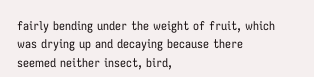fairly bending under the weight of fruit, which was drying up and decaying because there seemed neither insect, bird,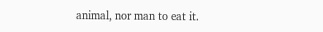animal, nor man to eat it.